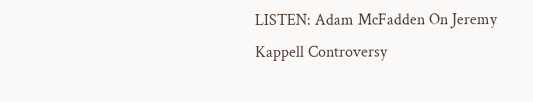LISTEN: Adam McFadden On Jeremy Kappell Controversy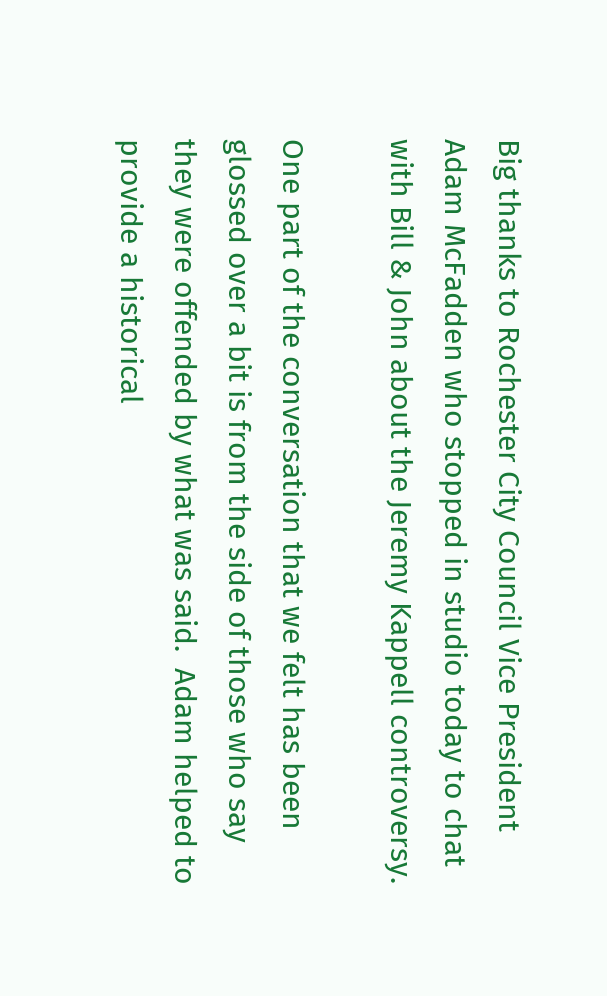Big thanks to Rochester City Council Vice President Adam McFadden who stopped in studio today to chat with Bill & John about the Jeremy Kappell controversy.

One part of the conversation that we felt has been glossed over a bit is from the side of those who say they were offended by what was said.  Adam helped to provide a historical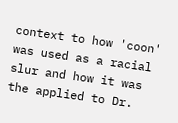context to how 'coon' was used as a racial slur and how it was the applied to Dr.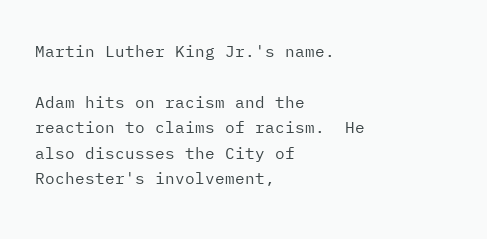Martin Luther King Jr.'s name.

Adam hits on racism and the reaction to claims of racism.  He also discusses the City of Rochester's involvement,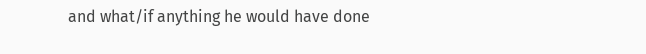and what/if anything he would have done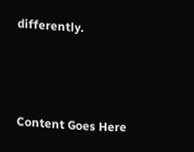differently.



Content Goes Here